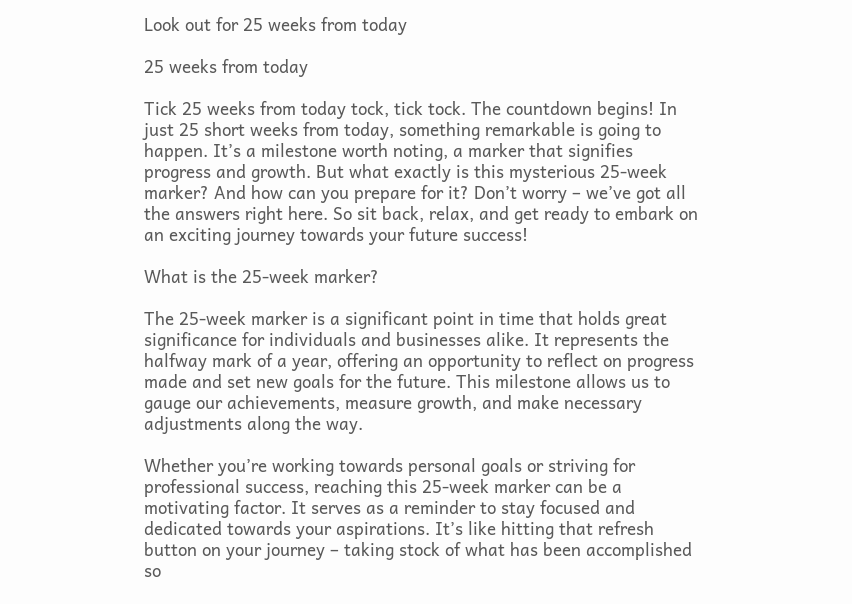Look out for 25 weeks from today

25 weeks from today

Tick 25 weeks from today tock, tick tock. The countdown begins! In just 25 short weeks from today, something remarkable is going to happen. It’s a milestone worth noting, a marker that signifies progress and growth. But what exactly is this mysterious 25-week marker? And how can you prepare for it? Don’t worry – we’ve got all the answers right here. So sit back, relax, and get ready to embark on an exciting journey towards your future success!

What is the 25-week marker?

The 25-week marker is a significant point in time that holds great significance for individuals and businesses alike. It represents the halfway mark of a year, offering an opportunity to reflect on progress made and set new goals for the future. This milestone allows us to gauge our achievements, measure growth, and make necessary adjustments along the way.

Whether you’re working towards personal goals or striving for professional success, reaching this 25-week marker can be a motivating factor. It serves as a reminder to stay focused and dedicated towards your aspirations. It’s like hitting that refresh button on your journey – taking stock of what has been accomplished so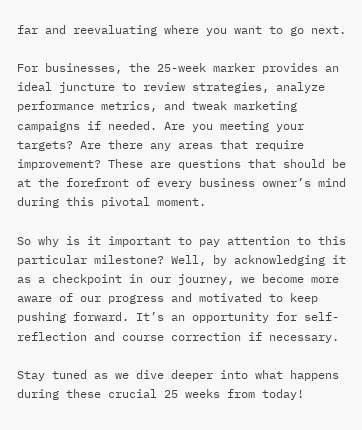far and reevaluating where you want to go next.

For businesses, the 25-week marker provides an ideal juncture to review strategies, analyze performance metrics, and tweak marketing campaigns if needed. Are you meeting your targets? Are there any areas that require improvement? These are questions that should be at the forefront of every business owner’s mind during this pivotal moment.

So why is it important to pay attention to this particular milestone? Well, by acknowledging it as a checkpoint in our journey, we become more aware of our progress and motivated to keep pushing forward. It’s an opportunity for self-reflection and course correction if necessary.

Stay tuned as we dive deeper into what happens during these crucial 25 weeks from today!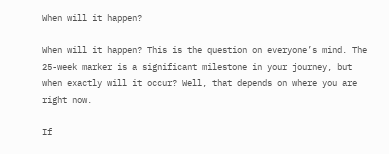When will it happen?

When will it happen? This is the question on everyone’s mind. The 25-week marker is a significant milestone in your journey, but when exactly will it occur? Well, that depends on where you are right now.

If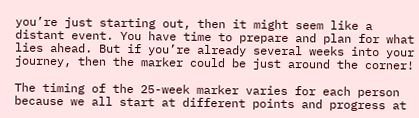you’re just starting out, then it might seem like a distant event. You have time to prepare and plan for what lies ahead. But if you’re already several weeks into your journey, then the marker could be just around the corner!

The timing of the 25-week marker varies for each person because we all start at different points and progress at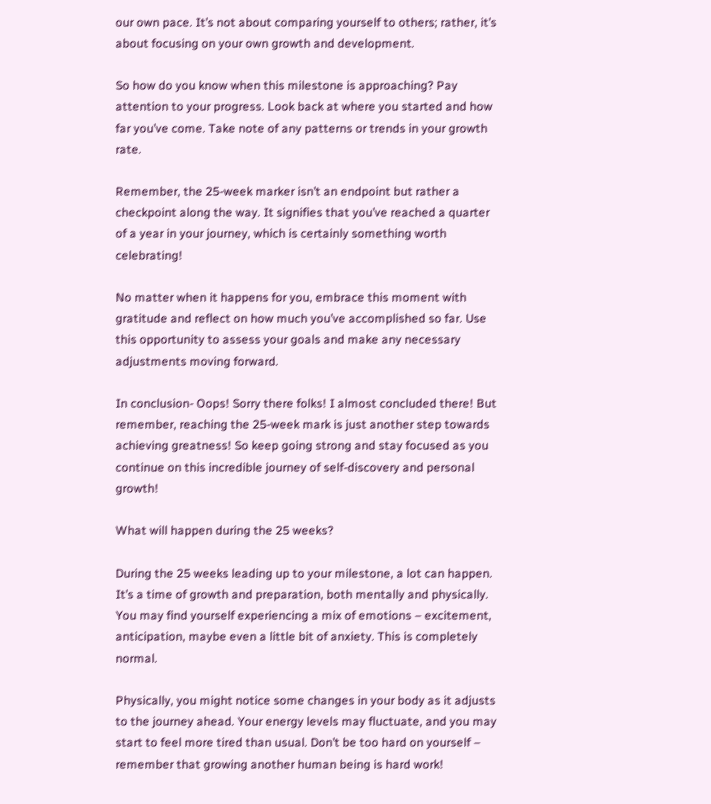our own pace. It’s not about comparing yourself to others; rather, it’s about focusing on your own growth and development.

So how do you know when this milestone is approaching? Pay attention to your progress. Look back at where you started and how far you’ve come. Take note of any patterns or trends in your growth rate.

Remember, the 25-week marker isn’t an endpoint but rather a checkpoint along the way. It signifies that you’ve reached a quarter of a year in your journey, which is certainly something worth celebrating!

No matter when it happens for you, embrace this moment with gratitude and reflect on how much you’ve accomplished so far. Use this opportunity to assess your goals and make any necessary adjustments moving forward.

In conclusion- Oops! Sorry there folks! I almost concluded there! But remember, reaching the 25-week mark is just another step towards achieving greatness! So keep going strong and stay focused as you continue on this incredible journey of self-discovery and personal growth!

What will happen during the 25 weeks?

During the 25 weeks leading up to your milestone, a lot can happen. It’s a time of growth and preparation, both mentally and physically. You may find yourself experiencing a mix of emotions – excitement, anticipation, maybe even a little bit of anxiety. This is completely normal.

Physically, you might notice some changes in your body as it adjusts to the journey ahead. Your energy levels may fluctuate, and you may start to feel more tired than usual. Don’t be too hard on yourself – remember that growing another human being is hard work!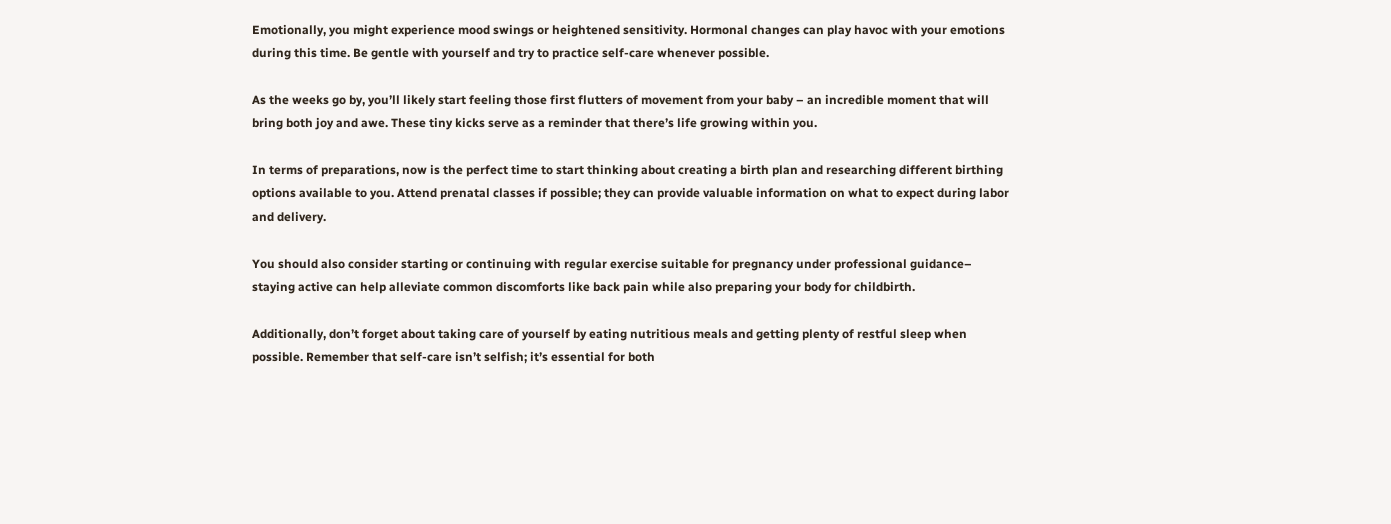Emotionally, you might experience mood swings or heightened sensitivity. Hormonal changes can play havoc with your emotions during this time. Be gentle with yourself and try to practice self-care whenever possible.

As the weeks go by, you’ll likely start feeling those first flutters of movement from your baby – an incredible moment that will bring both joy and awe. These tiny kicks serve as a reminder that there’s life growing within you.

In terms of preparations, now is the perfect time to start thinking about creating a birth plan and researching different birthing options available to you. Attend prenatal classes if possible; they can provide valuable information on what to expect during labor and delivery.

You should also consider starting or continuing with regular exercise suitable for pregnancy under professional guidance– staying active can help alleviate common discomforts like back pain while also preparing your body for childbirth.

Additionally, don’t forget about taking care of yourself by eating nutritious meals and getting plenty of restful sleep when possible. Remember that self-care isn’t selfish; it’s essential for both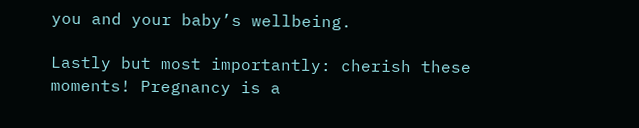you and your baby’s wellbeing.

Lastly but most importantly: cherish these moments! Pregnancy is a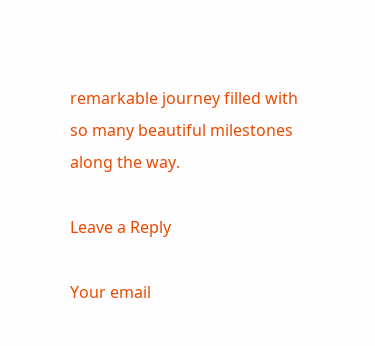remarkable journey filled with so many beautiful milestones along the way.

Leave a Reply

Your email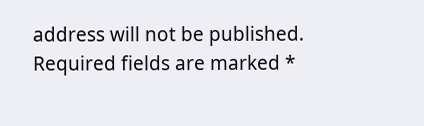address will not be published. Required fields are marked *